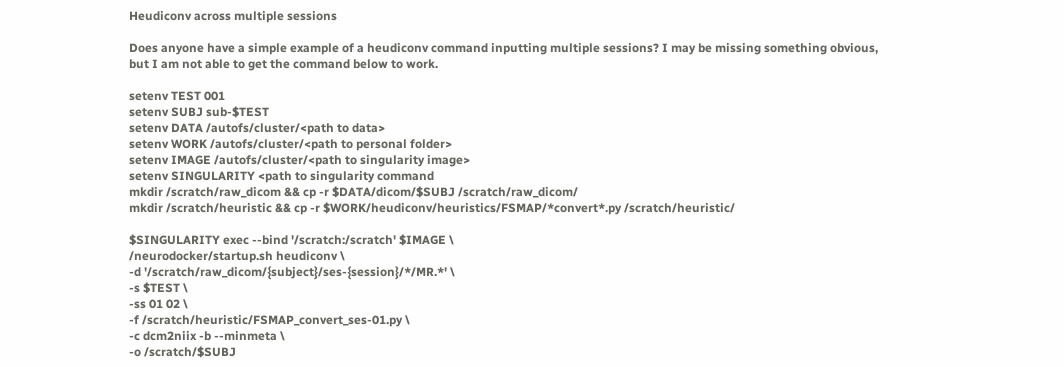Heudiconv across multiple sessions

Does anyone have a simple example of a heudiconv command inputting multiple sessions? I may be missing something obvious, but I am not able to get the command below to work.

setenv TEST 001
setenv SUBJ sub-$TEST
setenv DATA /autofs/cluster/<path to data>
setenv WORK /autofs/cluster/<path to personal folder>
setenv IMAGE /autofs/cluster/<path to singularity image>
setenv SINGULARITY <path to singularity command
mkdir /scratch/raw_dicom && cp -r $DATA/dicom/$SUBJ /scratch/raw_dicom/
mkdir /scratch/heuristic && cp -r $WORK/heudiconv/heuristics/FSMAP/*convert*.py /scratch/heuristic/

$SINGULARITY exec --bind '/scratch:/scratch' $IMAGE \
/neurodocker/startup.sh heudiconv \
-d '/scratch/raw_dicom/{subject}/ses-{session}/*/MR.*' \
-s $TEST \
-ss 01 02 \
-f /scratch/heuristic/FSMAP_convert_ses-01.py \
-c dcm2niix -b --minmeta \
-o /scratch/$SUBJ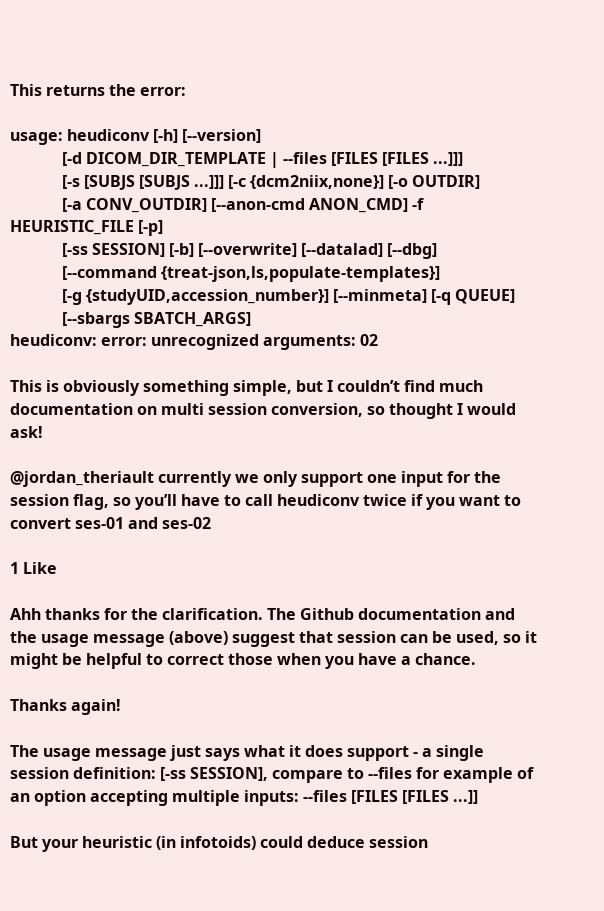This returns the error:

usage: heudiconv [-h] [--version]
             [-d DICOM_DIR_TEMPLATE | --files [FILES [FILES ...]]]
             [-s [SUBJS [SUBJS ...]]] [-c {dcm2niix,none}] [-o OUTDIR]
             [-a CONV_OUTDIR] [--anon-cmd ANON_CMD] -f HEURISTIC_FILE [-p]
             [-ss SESSION] [-b] [--overwrite] [--datalad] [--dbg]
             [--command {treat-json,ls,populate-templates}]
             [-g {studyUID,accession_number}] [--minmeta] [-q QUEUE]
             [--sbargs SBATCH_ARGS]
heudiconv: error: unrecognized arguments: 02

This is obviously something simple, but I couldn’t find much documentation on multi session conversion, so thought I would ask!

@jordan_theriault currently we only support one input for the session flag, so you’ll have to call heudiconv twice if you want to convert ses-01 and ses-02

1 Like

Ahh thanks for the clarification. The Github documentation and the usage message (above) suggest that session can be used, so it might be helpful to correct those when you have a chance.

Thanks again!

The usage message just says what it does support - a single session definition: [-ss SESSION], compare to --files for example of an option accepting multiple inputs: --files [FILES [FILES ...]]

But your heuristic (in infotoids) could deduce session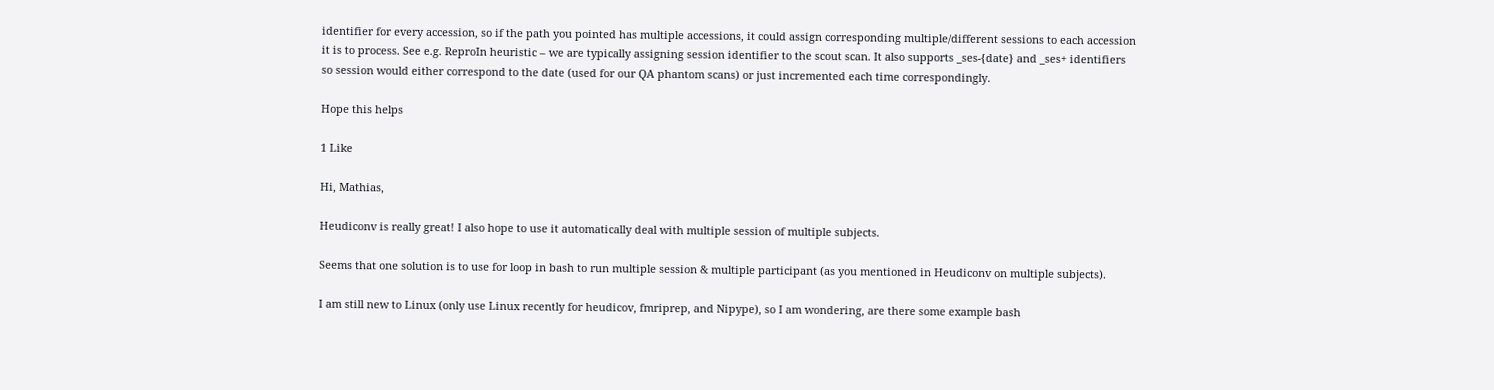identifier for every accession, so if the path you pointed has multiple accessions, it could assign corresponding multiple/different sessions to each accession it is to process. See e.g. ReproIn heuristic – we are typically assigning session identifier to the scout scan. It also supports _ses-{date} and _ses+ identifiers so session would either correspond to the date (used for our QA phantom scans) or just incremented each time correspondingly.

Hope this helps

1 Like

Hi, Mathias,

Heudiconv is really great! I also hope to use it automatically deal with multiple session of multiple subjects.

Seems that one solution is to use for loop in bash to run multiple session & multiple participant (as you mentioned in Heudiconv on multiple subjects).

I am still new to Linux (only use Linux recently for heudicov, fmriprep, and Nipype), so I am wondering, are there some example bash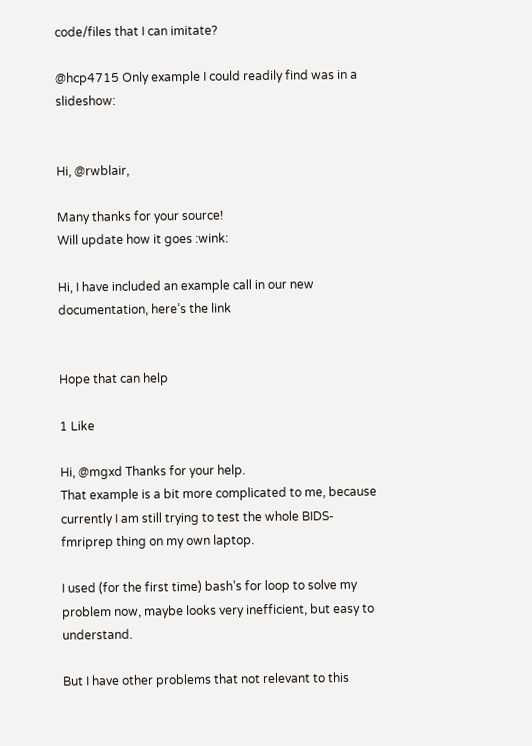code/files that I can imitate?

@hcp4715 Only example I could readily find was in a slideshow:


Hi, @rwblair,

Many thanks for your source!
Will update how it goes :wink:

Hi, I have included an example call in our new documentation, here’s the link


Hope that can help

1 Like

Hi, @mgxd Thanks for your help.
That example is a bit more complicated to me, because currently I am still trying to test the whole BIDS-fmriprep thing on my own laptop.

I used (for the first time) bash’s for loop to solve my problem now, maybe looks very inefficient, but easy to understand.

But I have other problems that not relevant to this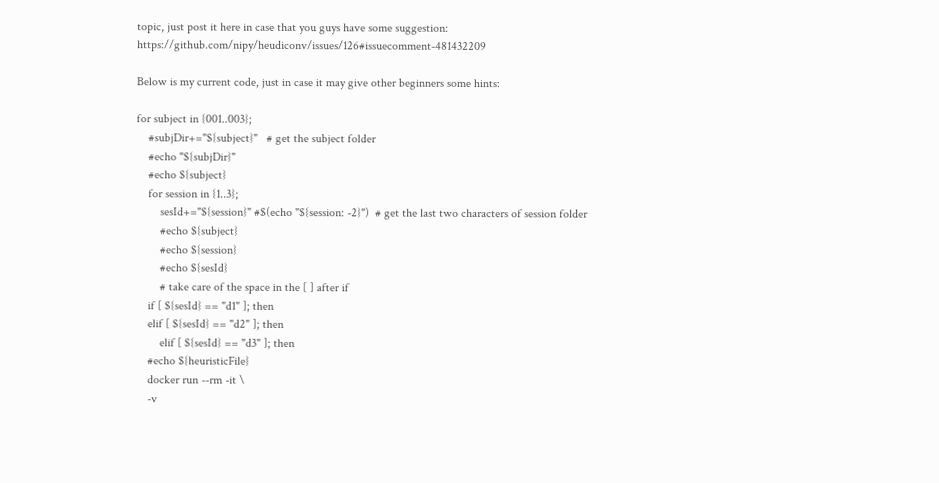topic, just post it here in case that you guys have some suggestion: https://github.com/nipy/heudiconv/issues/126#issuecomment-481432209

Below is my current code, just in case it may give other beginners some hints:

for subject in {001..003};
    #subjDir+="${subject}"   # get the subject folder
    #echo "${subjDir}"
    #echo ${subject}
    for session in {1..3};
        sesId+="${session}" #$(echo "${session: -2}")  # get the last two characters of session folder
        #echo ${subject}
        #echo ${session}
        #echo ${sesId}
        # take care of the space in the [ ] after if
    if [ ${sesId} == "d1" ]; then
    elif [ ${sesId} == "d2" ]; then
        elif [ ${sesId} == "d3" ]; then
    #echo ${heuristicFile}
    docker run --rm -it \
    -v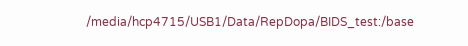/media/hcp4715/USB1/Data/RepDopa/BIDS_test:/base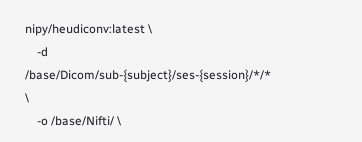nipy/heudiconv:latest \
    -d /base/Dicom/sub-{subject}/ses-{session}/*/* \
    -o /base/Nifti/ \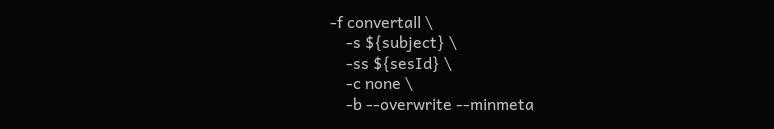-f convertall \
    -s ${subject} \
    -ss ${sesId} \
    -c none \
    -b --overwrite --minmeta